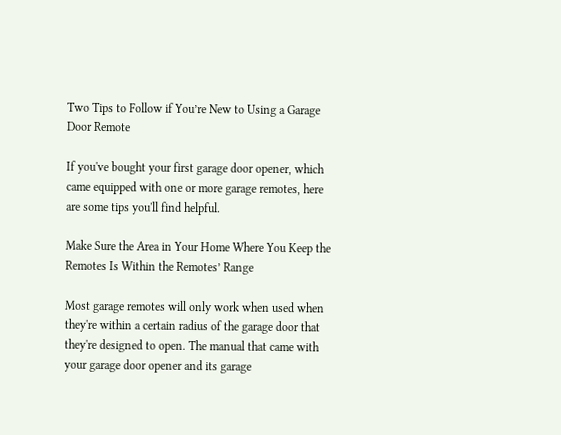Two Tips to Follow if You’re New to Using a Garage Door Remote

If you've bought your first garage door opener, which came equipped with one or more garage remotes, here are some tips you'll find helpful.

Make Sure the Area in Your Home Where You Keep the Remotes Is Within the Remotes’ Range

Most garage remotes will only work when used when they're within a certain radius of the garage door that they're designed to open. The manual that came with your garage door opener and its garage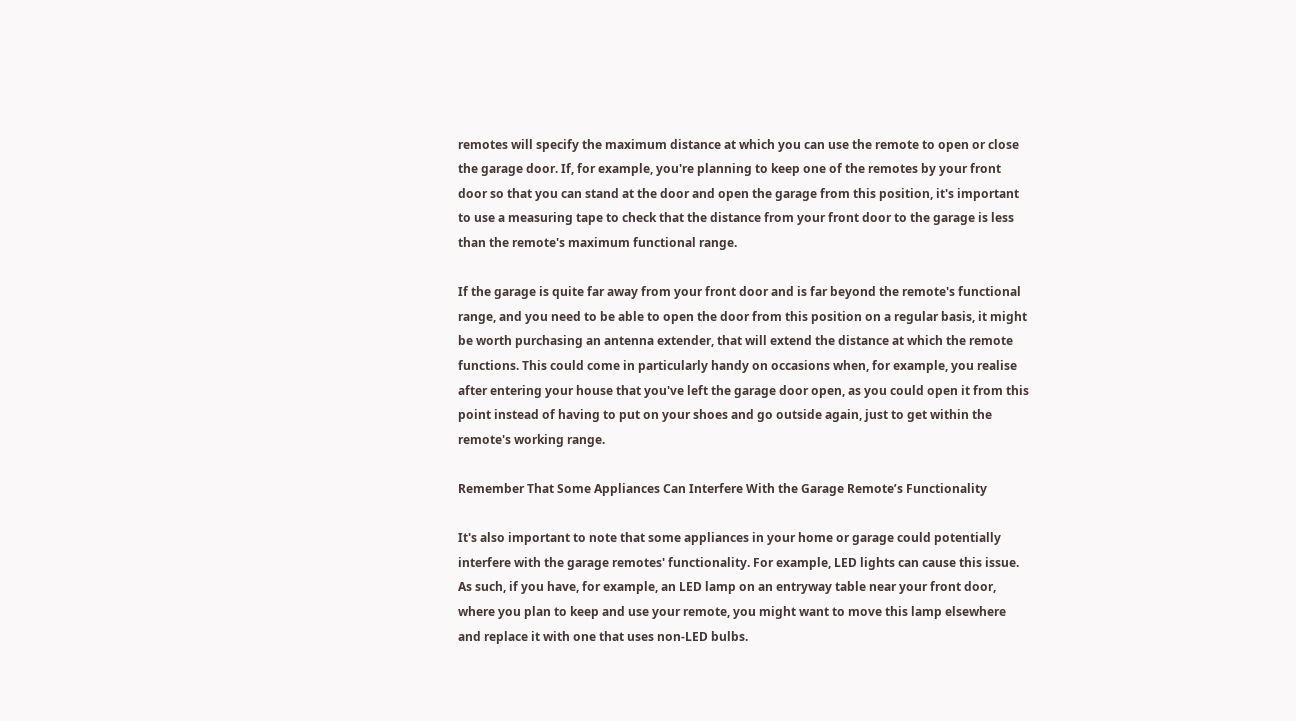remotes will specify the maximum distance at which you can use the remote to open or close the garage door. If, for example, you're planning to keep one of the remotes by your front door so that you can stand at the door and open the garage from this position, it's important to use a measuring tape to check that the distance from your front door to the garage is less than the remote's maximum functional range.

If the garage is quite far away from your front door and is far beyond the remote's functional range, and you need to be able to open the door from this position on a regular basis, it might be worth purchasing an antenna extender, that will extend the distance at which the remote functions. This could come in particularly handy on occasions when, for example, you realise after entering your house that you've left the garage door open, as you could open it from this point instead of having to put on your shoes and go outside again, just to get within the remote's working range.

Remember That Some Appliances Can Interfere With the Garage Remote’s Functionality

It's also important to note that some appliances in your home or garage could potentially interfere with the garage remotes' functionality. For example, LED lights can cause this issue. As such, if you have, for example, an LED lamp on an entryway table near your front door, where you plan to keep and use your remote, you might want to move this lamp elsewhere and replace it with one that uses non-LED bulbs.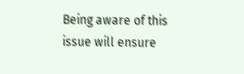Being aware of this issue will ensure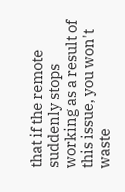that if the remote suddenly stops working as a result of this issue, you won't waste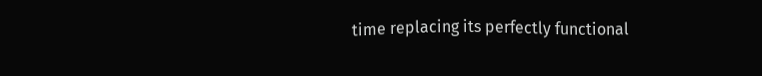time replacing its perfectly functional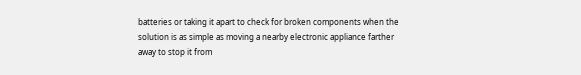batteries or taking it apart to check for broken components when the solution is as simple as moving a nearby electronic appliance farther away to stop it from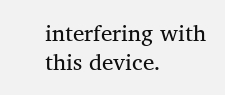interfering with this device.